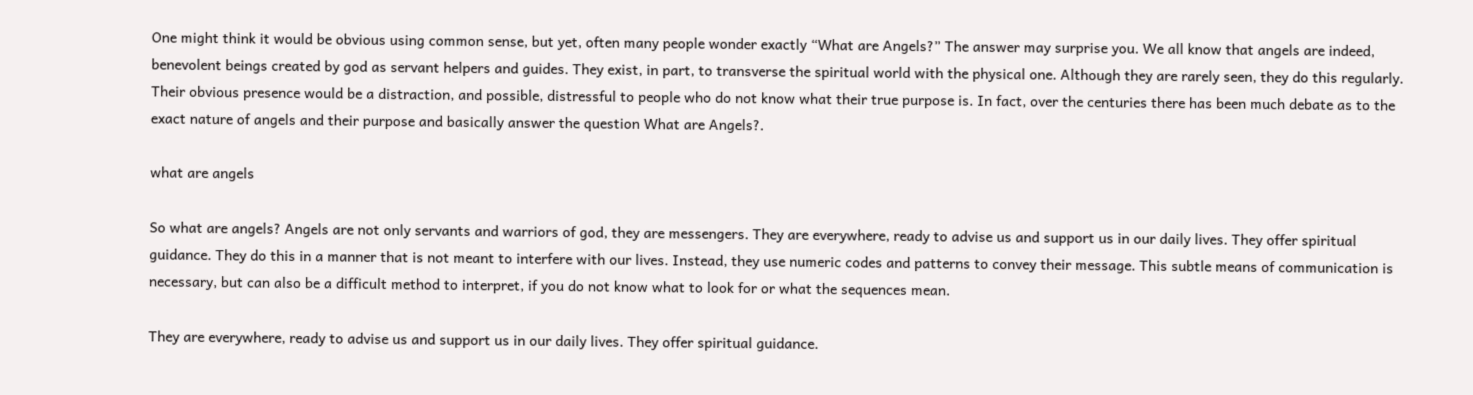One might think it would be obvious using common sense, but yet, often many people wonder exactly “What are Angels?” The answer may surprise you. We all know that angels are indeed, benevolent beings created by god as servant helpers and guides. They exist, in part, to transverse the spiritual world with the physical one. Although they are rarely seen, they do this regularly. Their obvious presence would be a distraction, and possible, distressful to people who do not know what their true purpose is. In fact, over the centuries there has been much debate as to the exact nature of angels and their purpose and basically answer the question What are Angels?.

what are angels

So what are angels? Angels are not only servants and warriors of god, they are messengers. They are everywhere, ready to advise us and support us in our daily lives. They offer spiritual guidance. They do this in a manner that is not meant to interfere with our lives. Instead, they use numeric codes and patterns to convey their message. This subtle means of communication is necessary, but can also be a difficult method to interpret, if you do not know what to look for or what the sequences mean.

They are everywhere, ready to advise us and support us in our daily lives. They offer spiritual guidance.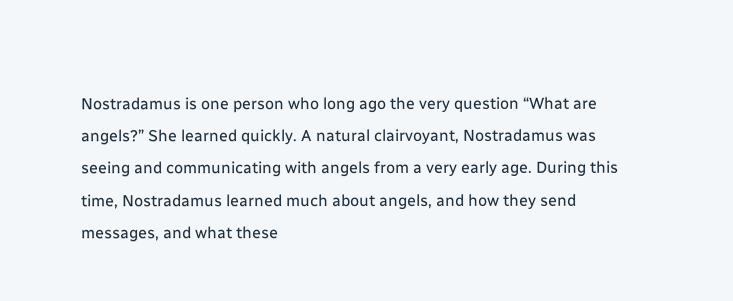Nostradamus is one person who long ago the very question “What are angels?” She learned quickly. A natural clairvoyant, Nostradamus was seeing and communicating with angels from a very early age. During this time, Nostradamus learned much about angels, and how they send messages, and what these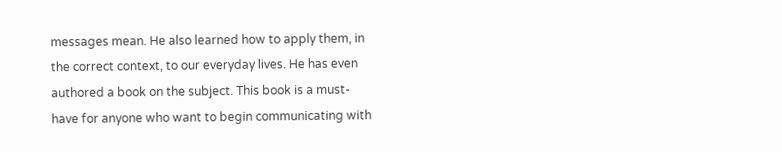messages mean. He also learned how to apply them, in the correct context, to our everyday lives. He has even authored a book on the subject. This book is a must-have for anyone who want to begin communicating with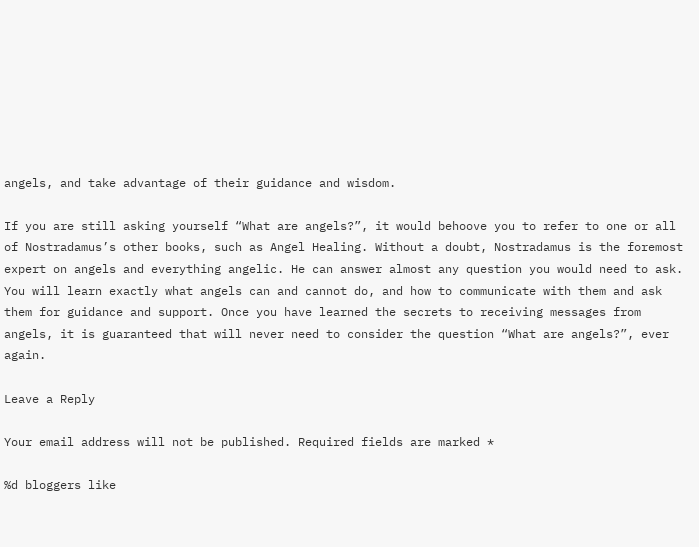angels, and take advantage of their guidance and wisdom.

If you are still asking yourself “What are angels?”, it would behoove you to refer to one or all of Nostradamus’s other books, such as Angel Healing. Without a doubt, Nostradamus is the foremost expert on angels and everything angelic. He can answer almost any question you would need to ask. You will learn exactly what angels can and cannot do, and how to communicate with them and ask them for guidance and support. Once you have learned the secrets to receiving messages from angels, it is guaranteed that will never need to consider the question “What are angels?”, ever again.

Leave a Reply

Your email address will not be published. Required fields are marked *

%d bloggers like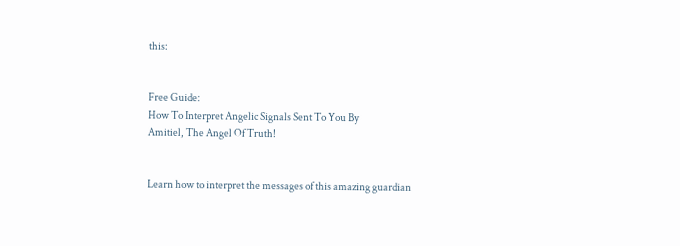this:


Free Guide:
How To Interpret Angelic Signals Sent To You By
Amitiel, The Angel Of Truth!


Learn how to interpret the messages of this amazing guardian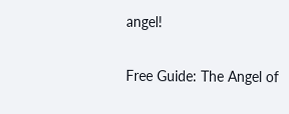angel!

Free Guide: The Angel of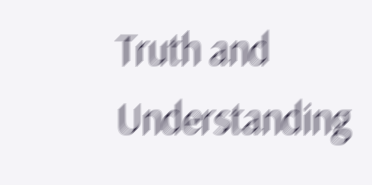Truth and Understanding